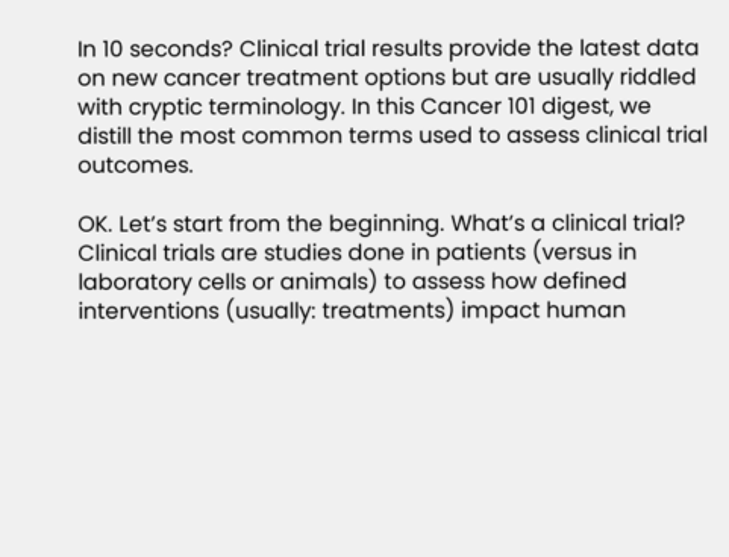In 10 seconds? Clinical trial results provide the latest data on new cancer treatment options but are usually riddled with cryptic terminology. In this Cancer 101 digest, we distill the most common terms used to assess clinical trial outcomes.

OK. Let’s start from the beginning. What’s a clinical trial? Clinical trials are studies done in patients (versus in laboratory cells or animals) to assess how defined interventions (usually: treatments) impact human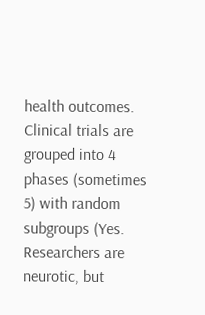health outcomes. Clinical trials are grouped into 4 phases (sometimes 5) with random subgroups (Yes. Researchers are neurotic, but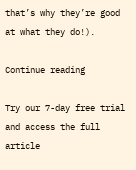that’s why they’re good at what they do!).

Continue reading

Try our 7-day free trial and access the full article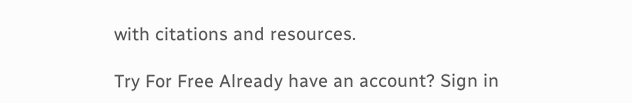with citations and resources.

Try For Free Already have an account? Sign in